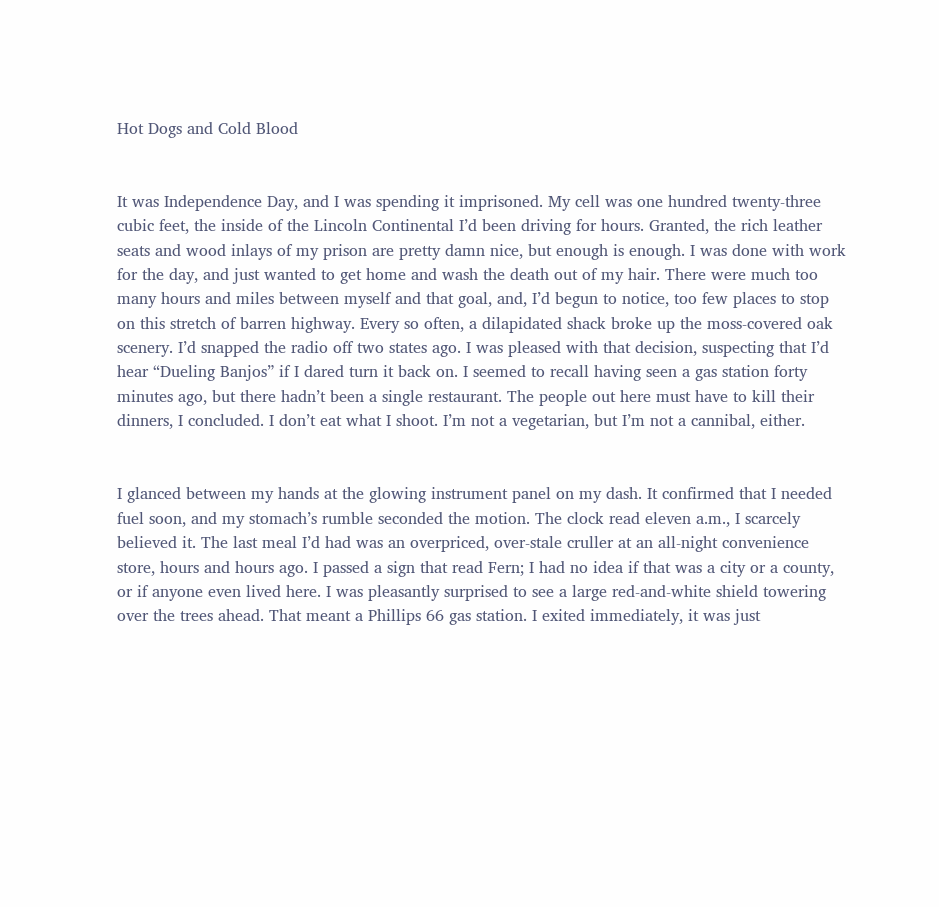Hot Dogs and Cold Blood


It was Independence Day, and I was spending it imprisoned. My cell was one hundred twenty-three cubic feet, the inside of the Lincoln Continental I’d been driving for hours. Granted, the rich leather seats and wood inlays of my prison are pretty damn nice, but enough is enough. I was done with work for the day, and just wanted to get home and wash the death out of my hair. There were much too many hours and miles between myself and that goal, and, I’d begun to notice, too few places to stop on this stretch of barren highway. Every so often, a dilapidated shack broke up the moss-covered oak scenery. I’d snapped the radio off two states ago. I was pleased with that decision, suspecting that I’d hear “Dueling Banjos” if I dared turn it back on. I seemed to recall having seen a gas station forty minutes ago, but there hadn’t been a single restaurant. The people out here must have to kill their dinners, I concluded. I don’t eat what I shoot. I’m not a vegetarian, but I’m not a cannibal, either.


I glanced between my hands at the glowing instrument panel on my dash. It confirmed that I needed fuel soon, and my stomach’s rumble seconded the motion. The clock read eleven a.m., I scarcely believed it. The last meal I’d had was an overpriced, over-stale cruller at an all-night convenience store, hours and hours ago. I passed a sign that read Fern; I had no idea if that was a city or a county, or if anyone even lived here. I was pleasantly surprised to see a large red-and-white shield towering over the trees ahead. That meant a Phillips 66 gas station. I exited immediately, it was just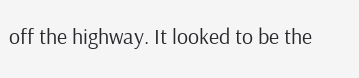off the highway. It looked to be the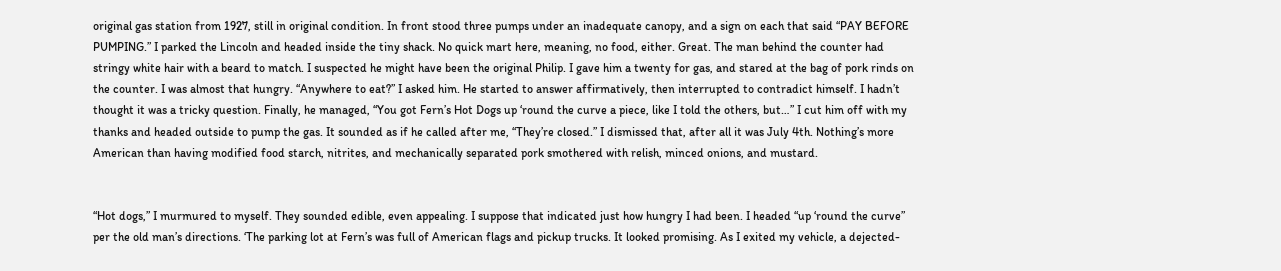original gas station from 1927, still in original condition. In front stood three pumps under an inadequate canopy, and a sign on each that said “PAY BEFORE PUMPING.” I parked the Lincoln and headed inside the tiny shack. No quick mart here, meaning, no food, either. Great. The man behind the counter had stringy white hair with a beard to match. I suspected he might have been the original Philip. I gave him a twenty for gas, and stared at the bag of pork rinds on the counter. I was almost that hungry. “Anywhere to eat?” I asked him. He started to answer affirmatively, then interrupted to contradict himself. I hadn’t thought it was a tricky question. Finally, he managed, “You got Fern’s Hot Dogs up ‘round the curve a piece, like I told the others, but…” I cut him off with my thanks and headed outside to pump the gas. It sounded as if he called after me, “They’re closed.” I dismissed that, after all it was July 4th. Nothing’s more American than having modified food starch, nitrites, and mechanically separated pork smothered with relish, minced onions, and mustard.


“Hot dogs,” I murmured to myself. They sounded edible, even appealing. I suppose that indicated just how hungry I had been. I headed “up ‘round the curve” per the old man’s directions. ‘The parking lot at Fern’s was full of American flags and pickup trucks. It looked promising. As I exited my vehicle, a dejected-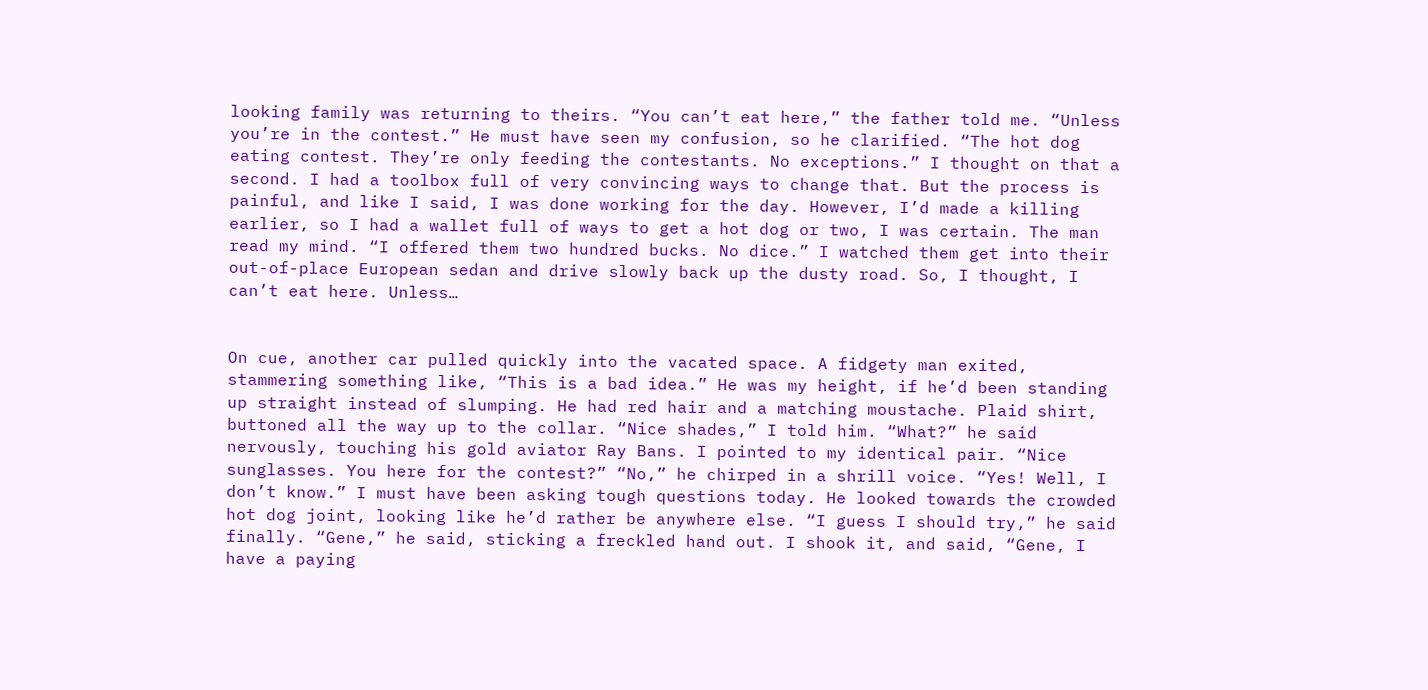looking family was returning to theirs. “You can’t eat here,” the father told me. “Unless you’re in the contest.” He must have seen my confusion, so he clarified. “The hot dog eating contest. They’re only feeding the contestants. No exceptions.” I thought on that a second. I had a toolbox full of very convincing ways to change that. But the process is painful, and like I said, I was done working for the day. However, I’d made a killing earlier, so I had a wallet full of ways to get a hot dog or two, I was certain. The man read my mind. “I offered them two hundred bucks. No dice.” I watched them get into their out-of-place European sedan and drive slowly back up the dusty road. So, I thought, I can’t eat here. Unless…


On cue, another car pulled quickly into the vacated space. A fidgety man exited, stammering something like, “This is a bad idea.” He was my height, if he’d been standing up straight instead of slumping. He had red hair and a matching moustache. Plaid shirt, buttoned all the way up to the collar. “Nice shades,” I told him. “What?” he said nervously, touching his gold aviator Ray Bans. I pointed to my identical pair. “Nice sunglasses. You here for the contest?” “No,” he chirped in a shrill voice. “Yes! Well, I don’t know.” I must have been asking tough questions today. He looked towards the crowded hot dog joint, looking like he’d rather be anywhere else. “I guess I should try,” he said finally. “Gene,” he said, sticking a freckled hand out. I shook it, and said, “Gene, I have a paying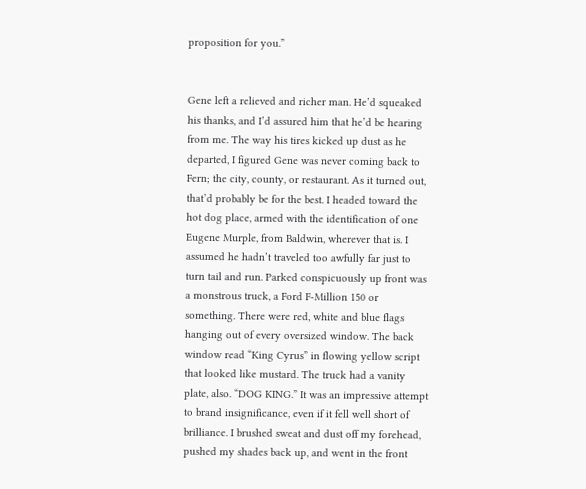proposition for you.”


Gene left a relieved and richer man. He’d squeaked his thanks, and I’d assured him that he’d be hearing from me. The way his tires kicked up dust as he departed, I figured Gene was never coming back to Fern; the city, county, or restaurant. As it turned out, that’d probably be for the best. I headed toward the hot dog place, armed with the identification of one Eugene Murple, from Baldwin, wherever that is. I assumed he hadn’t traveled too awfully far just to turn tail and run. Parked conspicuously up front was a monstrous truck, a Ford F-Million 150 or something. There were red, white and blue flags hanging out of every oversized window. The back window read “King Cyrus” in flowing yellow script that looked like mustard. The truck had a vanity plate, also. “DOG KING.” It was an impressive attempt to brand insignificance, even if it fell well short of brilliance. I brushed sweat and dust off my forehead, pushed my shades back up, and went in the front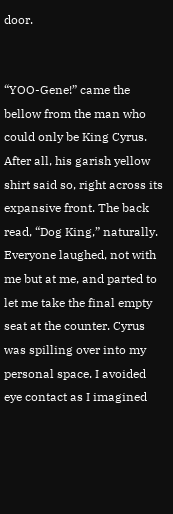door.


“YOO-Gene!” came the bellow from the man who could only be King Cyrus. After all, his garish yellow shirt said so, right across its expansive front. The back read, “Dog King,” naturally. Everyone laughed, not with me but at me, and parted to let me take the final empty seat at the counter. Cyrus was spilling over into my personal space. I avoided eye contact as I imagined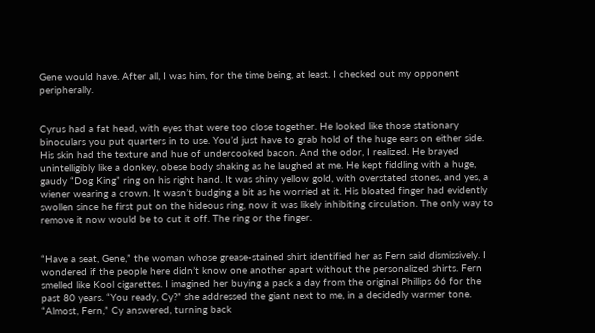Gene would have. After all, I was him, for the time being, at least. I checked out my opponent peripherally.


Cyrus had a fat head, with eyes that were too close together. He looked like those stationary binoculars you put quarters in to use. You’d just have to grab hold of the huge ears on either side. His skin had the texture and hue of undercooked bacon. And the odor, I realized. He brayed unintelligibly like a donkey, obese body shaking as he laughed at me. He kept fiddling with a huge, gaudy “Dog King” ring on his right hand. It was shiny yellow gold, with overstated stones, and yes, a wiener wearing a crown. It wasn’t budging a bit as he worried at it. His bloated finger had evidently swollen since he first put on the hideous ring, now it was likely inhibiting circulation. The only way to remove it now would be to cut it off. The ring or the finger.


“Have a seat, Gene,” the woman whose grease-stained shirt identified her as Fern said dismissively. I wondered if the people here didn’t know one another apart without the personalized shirts. Fern smelled like Kool cigarettes. I imagined her buying a pack a day from the original Phillips 66 for the past 80 years. “You ready, Cy?” she addressed the giant next to me, in a decidedly warmer tone. “Almost, Fern,” Cy answered, turning back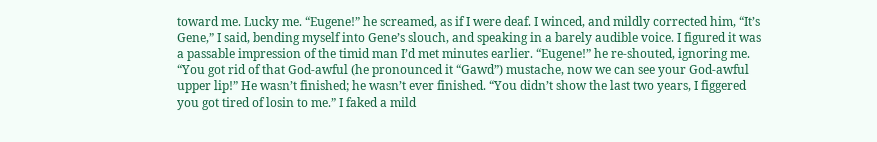toward me. Lucky me. “Eugene!” he screamed, as if I were deaf. I winced, and mildly corrected him, “It’s Gene,” I said, bending myself into Gene’s slouch, and speaking in a barely audible voice. I figured it was a passable impression of the timid man I’d met minutes earlier. “Eugene!” he re-shouted, ignoring me. “You got rid of that God-awful (he pronounced it “Gawd”) mustache, now we can see your God-awful upper lip!” He wasn’t finished; he wasn’t ever finished. “You didn’t show the last two years, I figgered you got tired of losin to me.” I faked a mild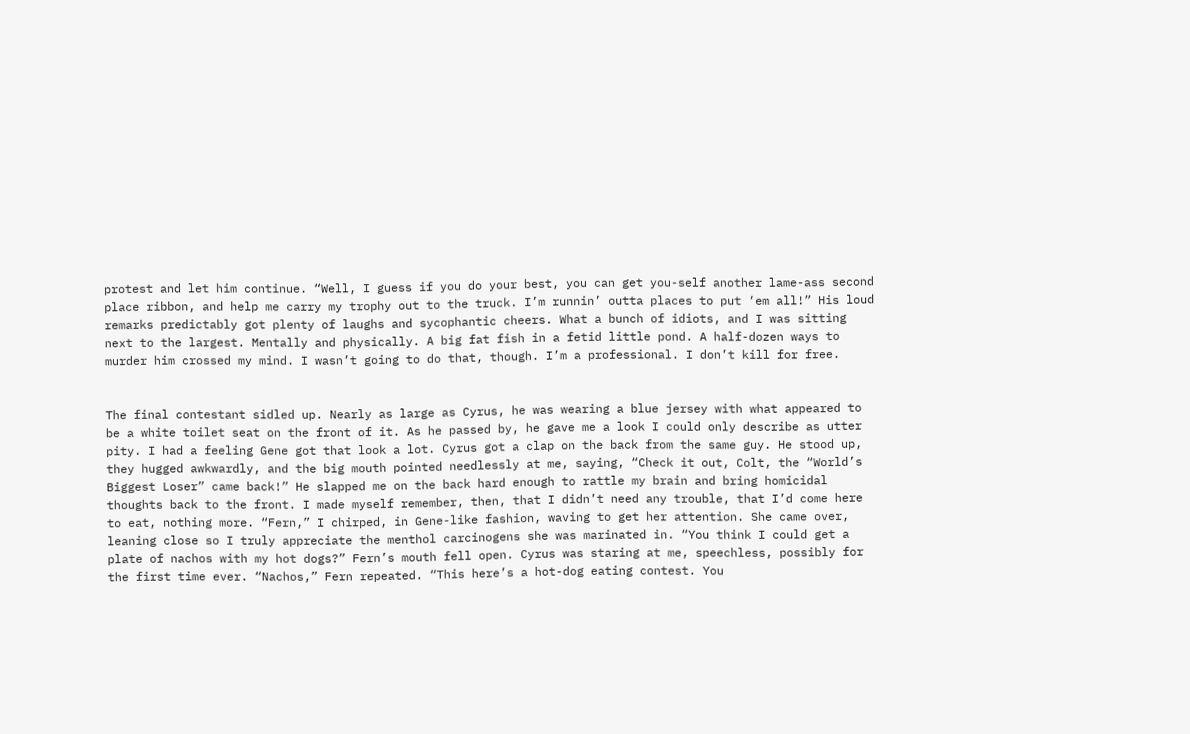protest and let him continue. “Well, I guess if you do your best, you can get you-self another lame-ass second place ribbon, and help me carry my trophy out to the truck. I’m runnin’ outta places to put ‘em all!” His loud remarks predictably got plenty of laughs and sycophantic cheers. What a bunch of idiots, and I was sitting next to the largest. Mentally and physically. A big fat fish in a fetid little pond. A half-dozen ways to murder him crossed my mind. I wasn’t going to do that, though. I’m a professional. I don’t kill for free.


The final contestant sidled up. Nearly as large as Cyrus, he was wearing a blue jersey with what appeared to be a white toilet seat on the front of it. As he passed by, he gave me a look I could only describe as utter pity. I had a feeling Gene got that look a lot. Cyrus got a clap on the back from the same guy. He stood up, they hugged awkwardly, and the big mouth pointed needlessly at me, saying, “Check it out, Colt, the “World’s Biggest Loser” came back!” He slapped me on the back hard enough to rattle my brain and bring homicidal thoughts back to the front. I made myself remember, then, that I didn’t need any trouble, that I’d come here to eat, nothing more. “Fern,” I chirped, in Gene-like fashion, waving to get her attention. She came over, leaning close so I truly appreciate the menthol carcinogens she was marinated in. “You think I could get a plate of nachos with my hot dogs?” Fern’s mouth fell open. Cyrus was staring at me, speechless, possibly for the first time ever. “Nachos,” Fern repeated. “This here’s a hot-dog eating contest. You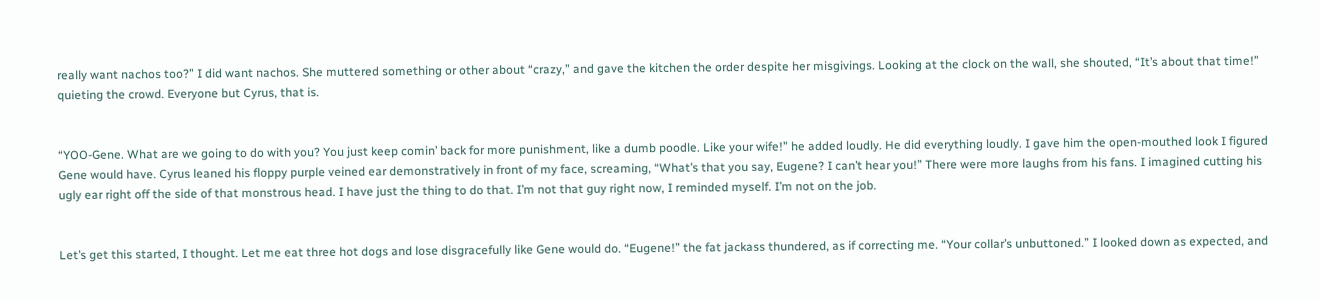really want nachos too?” I did want nachos. She muttered something or other about “crazy,” and gave the kitchen the order despite her misgivings. Looking at the clock on the wall, she shouted, “It’s about that time!” quieting the crowd. Everyone but Cyrus, that is.


“YOO-Gene. What are we going to do with you? You just keep comin’ back for more punishment, like a dumb poodle. Like your wife!” he added loudly. He did everything loudly. I gave him the open-mouthed look I figured Gene would have. Cyrus leaned his floppy purple veined ear demonstratively in front of my face, screaming, “What’s that you say, Eugene? I can’t hear you!” There were more laughs from his fans. I imagined cutting his ugly ear right off the side of that monstrous head. I have just the thing to do that. I’m not that guy right now, I reminded myself. I’m not on the job.


Let’s get this started, I thought. Let me eat three hot dogs and lose disgracefully like Gene would do. “Eugene!” the fat jackass thundered, as if correcting me. “Your collar’s unbuttoned.” I looked down as expected, and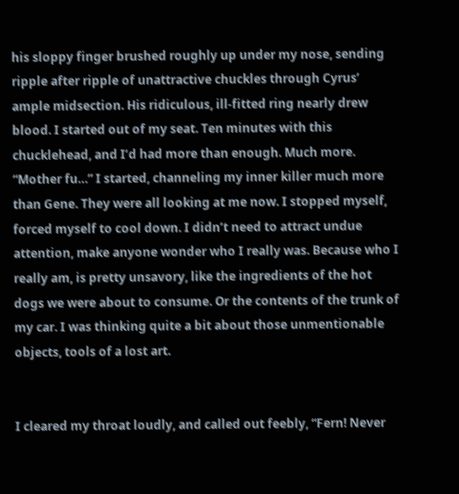his sloppy finger brushed roughly up under my nose, sending ripple after ripple of unattractive chuckles through Cyrus’ ample midsection. His ridiculous, ill-fitted ring nearly drew blood. I started out of my seat. Ten minutes with this chucklehead, and I’d had more than enough. Much more. “Mother fu…” I started, channeling my inner killer much more than Gene. They were all looking at me now. I stopped myself, forced myself to cool down. I didn’t need to attract undue attention, make anyone wonder who I really was. Because who I really am, is pretty unsavory, like the ingredients of the hot dogs we were about to consume. Or the contents of the trunk of my car. I was thinking quite a bit about those unmentionable objects, tools of a lost art.


I cleared my throat loudly, and called out feebly, “Fern! Never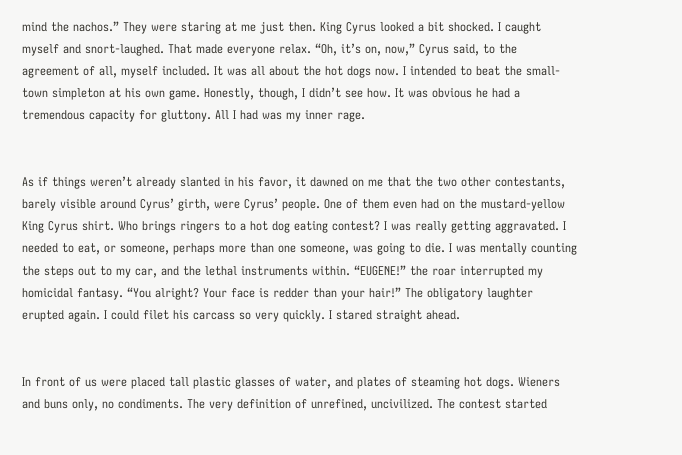mind the nachos.” They were staring at me just then. King Cyrus looked a bit shocked. I caught myself and snort-laughed. That made everyone relax. “Oh, it’s on, now,” Cyrus said, to the agreement of all, myself included. It was all about the hot dogs now. I intended to beat the small-town simpleton at his own game. Honestly, though, I didn’t see how. It was obvious he had a tremendous capacity for gluttony. All I had was my inner rage.


As if things weren’t already slanted in his favor, it dawned on me that the two other contestants, barely visible around Cyrus’ girth, were Cyrus’ people. One of them even had on the mustard-yellow King Cyrus shirt. Who brings ringers to a hot dog eating contest? I was really getting aggravated. I needed to eat, or someone, perhaps more than one someone, was going to die. I was mentally counting the steps out to my car, and the lethal instruments within. “EUGENE!” the roar interrupted my homicidal fantasy. “You alright? Your face is redder than your hair!” The obligatory laughter erupted again. I could filet his carcass so very quickly. I stared straight ahead.


In front of us were placed tall plastic glasses of water, and plates of steaming hot dogs. Wieners and buns only, no condiments. The very definition of unrefined, uncivilized. The contest started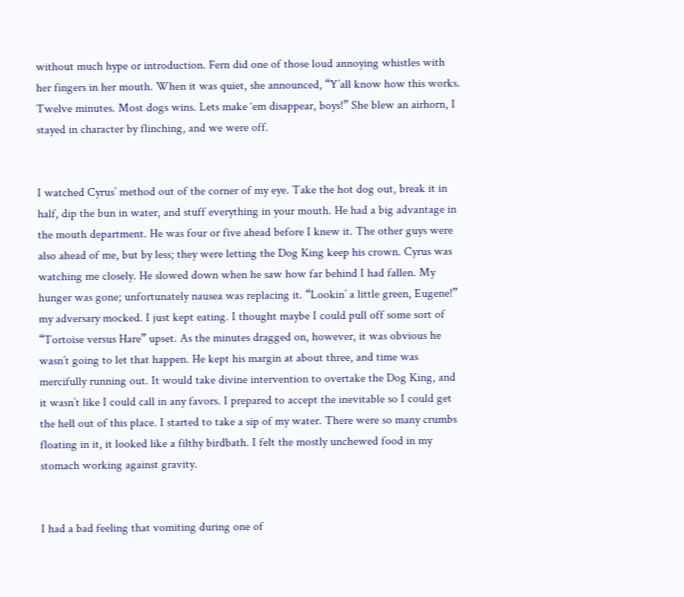without much hype or introduction. Fern did one of those loud annoying whistles with her fingers in her mouth. When it was quiet, she announced, “Y’all know how this works. Twelve minutes. Most dogs wins. Lets make ‘em disappear, boys!” She blew an airhorn, I stayed in character by flinching, and we were off.


I watched Cyrus’ method out of the corner of my eye. Take the hot dog out, break it in half, dip the bun in water, and stuff everything in your mouth. He had a big advantage in the mouth department. He was four or five ahead before I knew it. The other guys were also ahead of me, but by less; they were letting the Dog King keep his crown. Cyrus was watching me closely. He slowed down when he saw how far behind I had fallen. My hunger was gone; unfortunately nausea was replacing it. “Lookin’ a little green, Eugene!” my adversary mocked. I just kept eating. I thought maybe I could pull off some sort of “Tortoise versus Hare” upset. As the minutes dragged on, however, it was obvious he wasn’t going to let that happen. He kept his margin at about three, and time was mercifully running out. It would take divine intervention to overtake the Dog King, and it wasn’t like I could call in any favors. I prepared to accept the inevitable so I could get the hell out of this place. I started to take a sip of my water. There were so many crumbs floating in it, it looked like a filthy birdbath. I felt the mostly unchewed food in my stomach working against gravity.


I had a bad feeling that vomiting during one of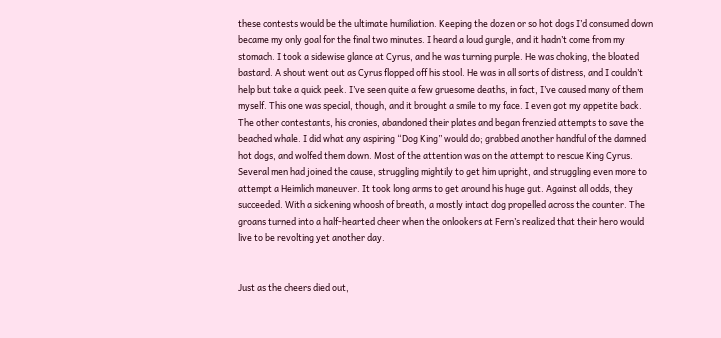these contests would be the ultimate humiliation. Keeping the dozen or so hot dogs I’d consumed down became my only goal for the final two minutes. I heard a loud gurgle, and it hadn’t come from my stomach. I took a sidewise glance at Cyrus, and he was turning purple. He was choking, the bloated bastard. A shout went out as Cyrus flopped off his stool. He was in all sorts of distress, and I couldn’t help but take a quick peek. I’ve seen quite a few gruesome deaths, in fact, I’ve caused many of them myself. This one was special, though, and it brought a smile to my face. I even got my appetite back. The other contestants, his cronies, abandoned their plates and began frenzied attempts to save the beached whale. I did what any aspiring “Dog King” would do; grabbed another handful of the damned hot dogs, and wolfed them down. Most of the attention was on the attempt to rescue King Cyrus. Several men had joined the cause, struggling mightily to get him upright, and struggling even more to attempt a Heimlich maneuver. It took long arms to get around his huge gut. Against all odds, they succeeded. With a sickening whoosh of breath, a mostly intact dog propelled across the counter. The groans turned into a half-hearted cheer when the onlookers at Fern’s realized that their hero would live to be revolting yet another day.


Just as the cheers died out,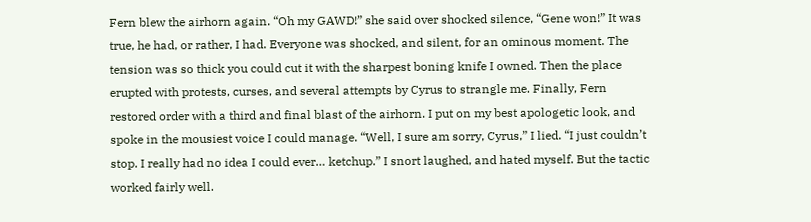Fern blew the airhorn again. “Oh my GAWD!” she said over shocked silence, “Gene won!” It was true, he had, or rather, I had. Everyone was shocked, and silent, for an ominous moment. The tension was so thick you could cut it with the sharpest boning knife I owned. Then the place erupted with protests, curses, and several attempts by Cyrus to strangle me. Finally, Fern restored order with a third and final blast of the airhorn. I put on my best apologetic look, and spoke in the mousiest voice I could manage. “Well, I sure am sorry, Cyrus,” I lied. “I just couldn’t stop. I really had no idea I could ever… ketchup.” I snort laughed, and hated myself. But the tactic worked fairly well.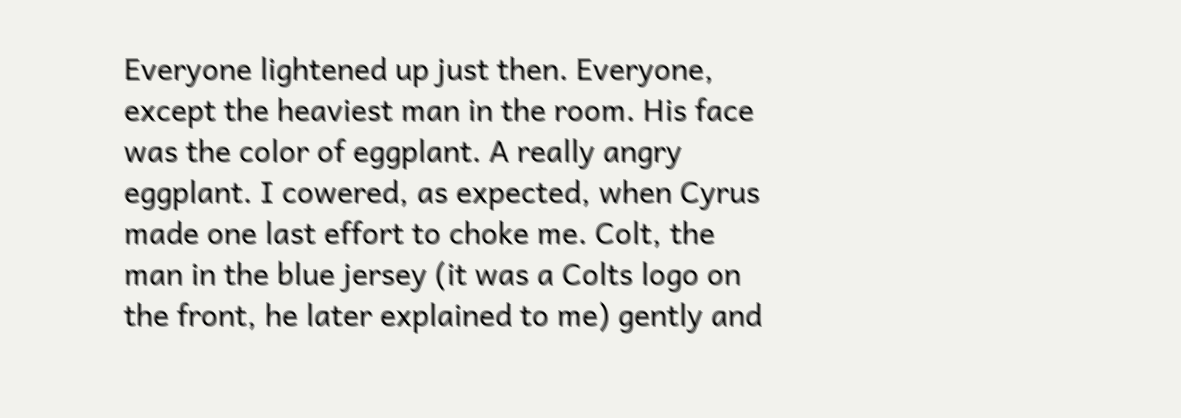Everyone lightened up just then. Everyone, except the heaviest man in the room. His face was the color of eggplant. A really angry eggplant. I cowered, as expected, when Cyrus made one last effort to choke me. Colt, the man in the blue jersey (it was a Colts logo on the front, he later explained to me) gently and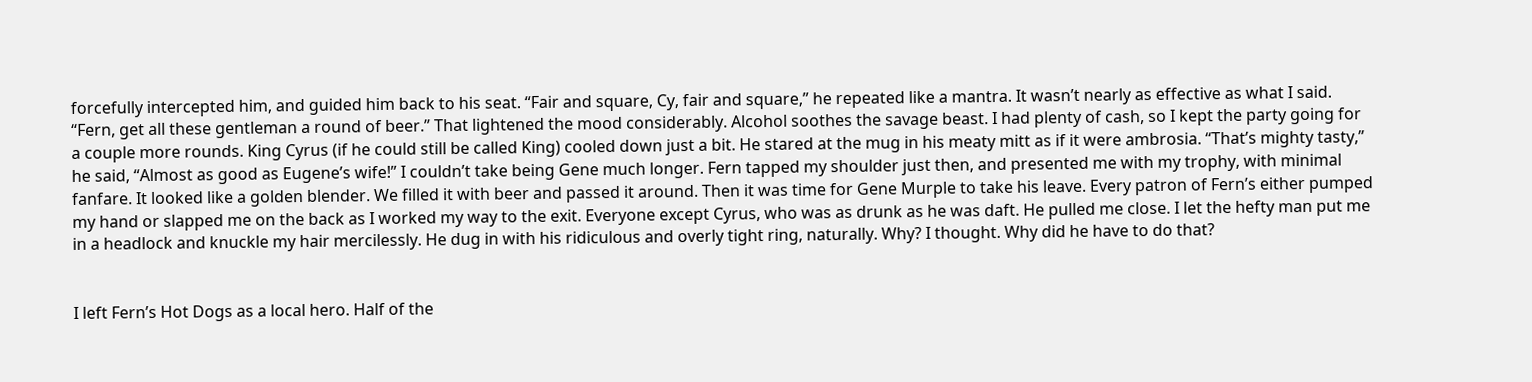forcefully intercepted him, and guided him back to his seat. “Fair and square, Cy, fair and square,” he repeated like a mantra. It wasn’t nearly as effective as what I said. “Fern, get all these gentleman a round of beer.” That lightened the mood considerably. Alcohol soothes the savage beast. I had plenty of cash, so I kept the party going for a couple more rounds. King Cyrus (if he could still be called King) cooled down just a bit. He stared at the mug in his meaty mitt as if it were ambrosia. “That’s mighty tasty,” he said, “Almost as good as Eugene’s wife!” I couldn’t take being Gene much longer. Fern tapped my shoulder just then, and presented me with my trophy, with minimal fanfare. It looked like a golden blender. We filled it with beer and passed it around. Then it was time for Gene Murple to take his leave. Every patron of Fern’s either pumped my hand or slapped me on the back as I worked my way to the exit. Everyone except Cyrus, who was as drunk as he was daft. He pulled me close. I let the hefty man put me in a headlock and knuckle my hair mercilessly. He dug in with his ridiculous and overly tight ring, naturally. Why? I thought. Why did he have to do that?


I left Fern’s Hot Dogs as a local hero. Half of the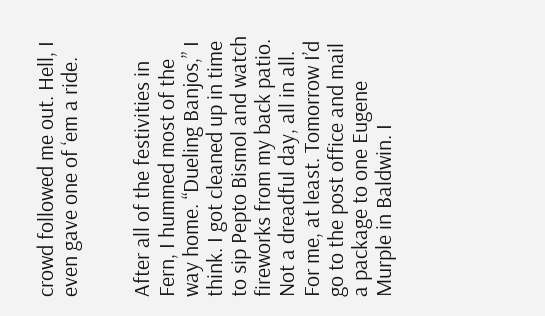crowd followed me out. Hell, I even gave one of ‘em a ride.


After all of the festivities in Fern, I hummed most of the way home. “Dueling Banjos,” I think. I got cleaned up in time to sip Pepto Bismol and watch fireworks from my back patio. Not a dreadful day, all in all. For me, at least. Tomorrow I’d go to the post office and mail a package to one Eugene Murple in Baldwin. I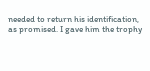needed to return his identification, as promised. I gave him the trophy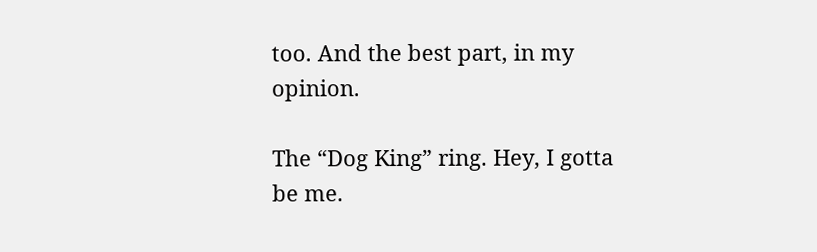too. And the best part, in my opinion.

The “Dog King” ring. Hey, I gotta be me.